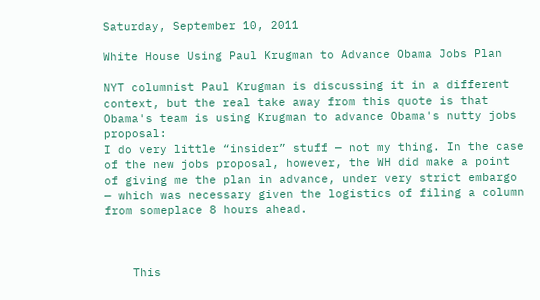Saturday, September 10, 2011

White House Using Paul Krugman to Advance Obama Jobs Plan

NYT columnist Paul Krugman is discussing it in a different context, but the real take away from this quote is that Obama's team is using Krugman to advance Obama's nutty jobs proposal:
I do very little “insider” stuff — not my thing. In the case of the new jobs proposal, however, the WH did make a point of giving me the plan in advance, under very strict embargo — which was necessary given the logistics of filing a column from someplace 8 hours ahead.



    This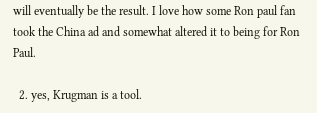will eventually be the result. I love how some Ron paul fan took the China ad and somewhat altered it to being for Ron Paul.

  2. yes, Krugman is a tool.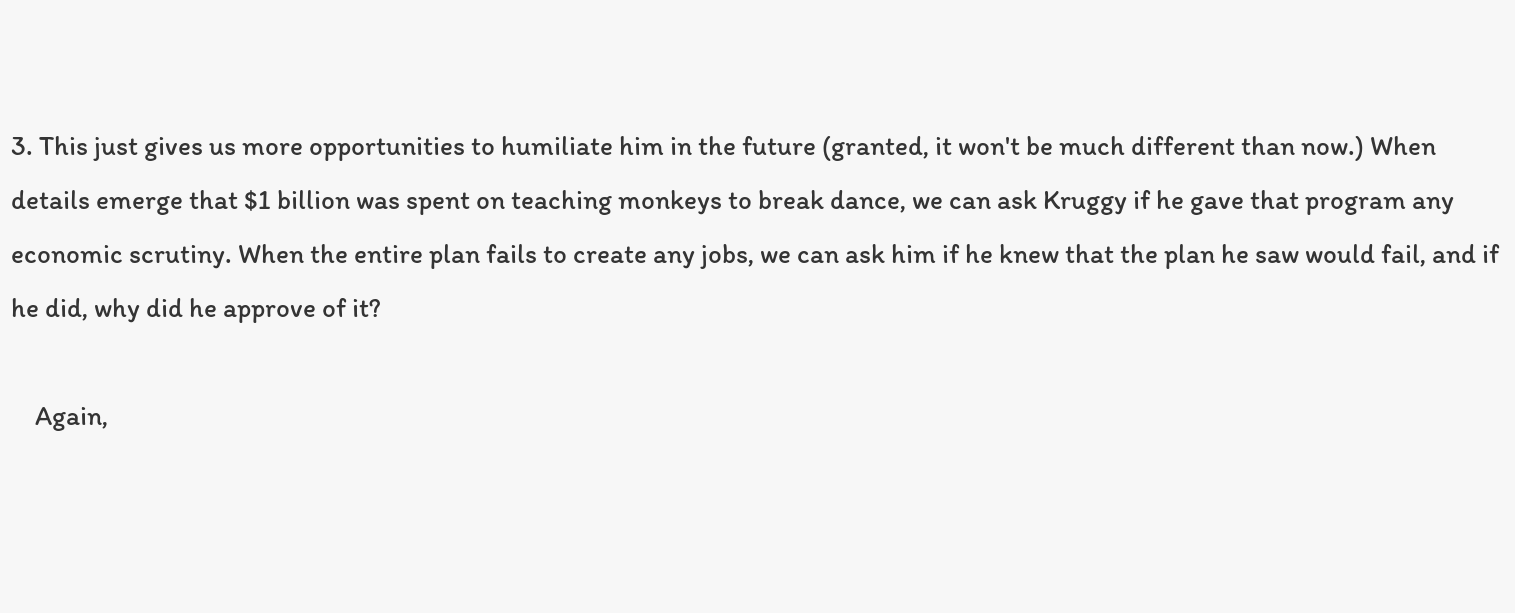3. This just gives us more opportunities to humiliate him in the future (granted, it won't be much different than now.) When details emerge that $1 billion was spent on teaching monkeys to break dance, we can ask Kruggy if he gave that program any economic scrutiny. When the entire plan fails to create any jobs, we can ask him if he knew that the plan he saw would fail, and if he did, why did he approve of it?

    Again,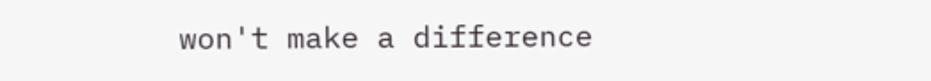won't make a difference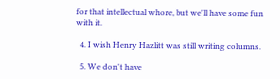for that intellectual whore, but we'll have some fun with it.

  4. I wish Henry Hazlitt was still writing columns.

  5. We don't have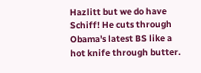Hazlitt but we do have Schiff! He cuts through Obama's latest BS like a hot knife through butter.